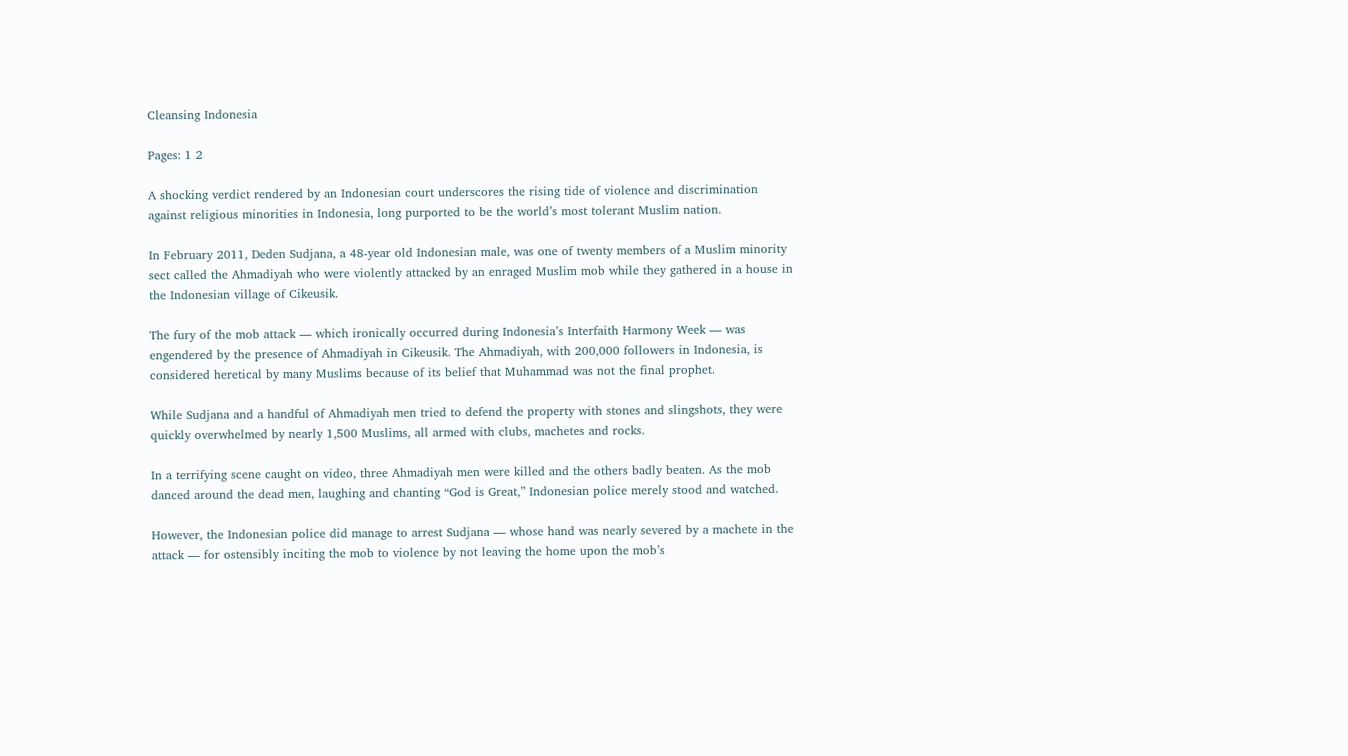Cleansing Indonesia

Pages: 1 2

A shocking verdict rendered by an Indonesian court underscores the rising tide of violence and discrimination against religious minorities in Indonesia, long purported to be the world’s most tolerant Muslim nation.

In February 2011, Deden Sudjana, a 48-year old Indonesian male, was one of twenty members of a Muslim minority sect called the Ahmadiyah who were violently attacked by an enraged Muslim mob while they gathered in a house in the Indonesian village of Cikeusik.

The fury of the mob attack — which ironically occurred during Indonesia’s Interfaith Harmony Week — was engendered by the presence of Ahmadiyah in Cikeusik. The Ahmadiyah, with 200,000 followers in Indonesia, is considered heretical by many Muslims because of its belief that Muhammad was not the final prophet.

While Sudjana and a handful of Ahmadiyah men tried to defend the property with stones and slingshots, they were quickly overwhelmed by nearly 1,500 Muslims, all armed with clubs, machetes and rocks.

In a terrifying scene caught on video, three Ahmadiyah men were killed and the others badly beaten. As the mob danced around the dead men, laughing and chanting “God is Great,” Indonesian police merely stood and watched.

However, the Indonesian police did manage to arrest Sudjana — whose hand was nearly severed by a machete in the attack — for ostensibly inciting the mob to violence by not leaving the home upon the mob’s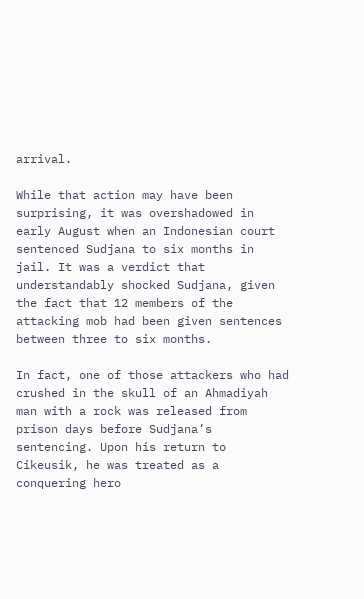arrival.

While that action may have been surprising, it was overshadowed in early August when an Indonesian court sentenced Sudjana to six months in jail. It was a verdict that understandably shocked Sudjana, given the fact that 12 members of the attacking mob had been given sentences between three to six months.

In fact, one of those attackers who had crushed in the skull of an Ahmadiyah man with a rock was released from prison days before Sudjana’s sentencing. Upon his return to Cikeusik, he was treated as a conquering hero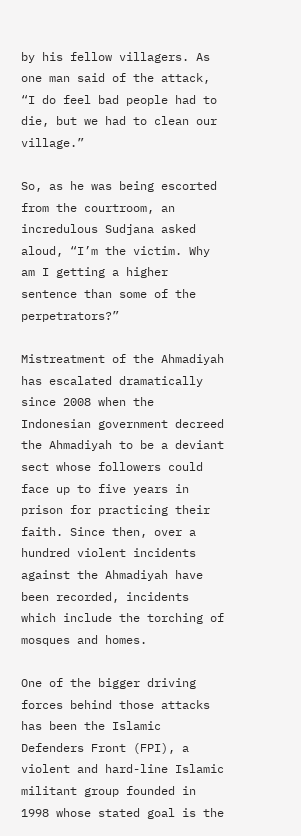by his fellow villagers. As one man said of the attack, “I do feel bad people had to die, but we had to clean our village.”

So, as he was being escorted from the courtroom, an incredulous Sudjana asked aloud, “I’m the victim. Why am I getting a higher sentence than some of the perpetrators?”

Mistreatment of the Ahmadiyah has escalated dramatically since 2008 when the Indonesian government decreed the Ahmadiyah to be a deviant sect whose followers could face up to five years in prison for practicing their faith. Since then, over a hundred violent incidents against the Ahmadiyah have been recorded, incidents which include the torching of mosques and homes.

One of the bigger driving forces behind those attacks has been the Islamic Defenders Front (FPI), a violent and hard-line Islamic militant group founded in 1998 whose stated goal is the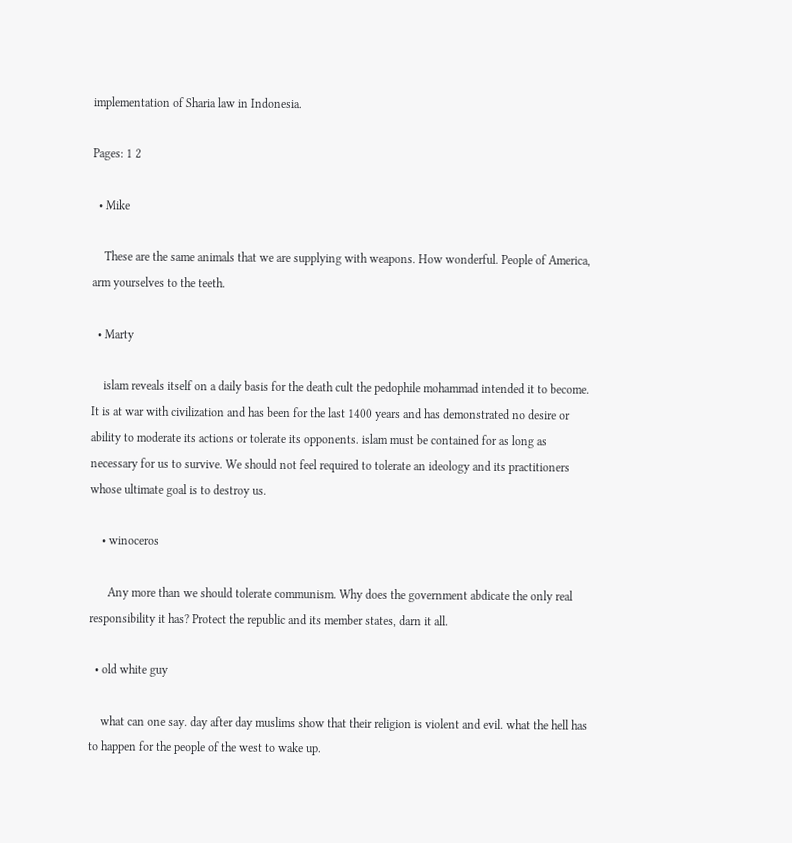implementation of Sharia law in Indonesia.

Pages: 1 2

  • Mike

    These are the same animals that we are supplying with weapons. How wonderful. People of America, arm yourselves to the teeth.

  • Marty

    islam reveals itself on a daily basis for the death cult the pedophile mohammad intended it to become. It is at war with civilization and has been for the last 1400 years and has demonstrated no desire or ability to moderate its actions or tolerate its opponents. islam must be contained for as long as necessary for us to survive. We should not feel required to tolerate an ideology and its practitioners whose ultimate goal is to destroy us.

    • winoceros

      Any more than we should tolerate communism. Why does the government abdicate the only real responsibility it has? Protect the republic and its member states, darn it all.

  • old white guy

    what can one say. day after day muslims show that their religion is violent and evil. what the hell has to happen for the people of the west to wake up.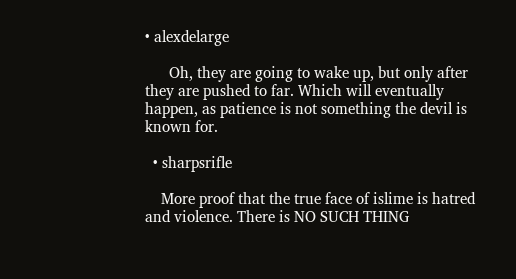• alexdelarge

      Oh, they are going to wake up, but only after they are pushed to far. Which will eventually happen, as patience is not something the devil is known for.

  • sharpsrifle

    More proof that the true face of islime is hatred and violence. There is NO SUCH THING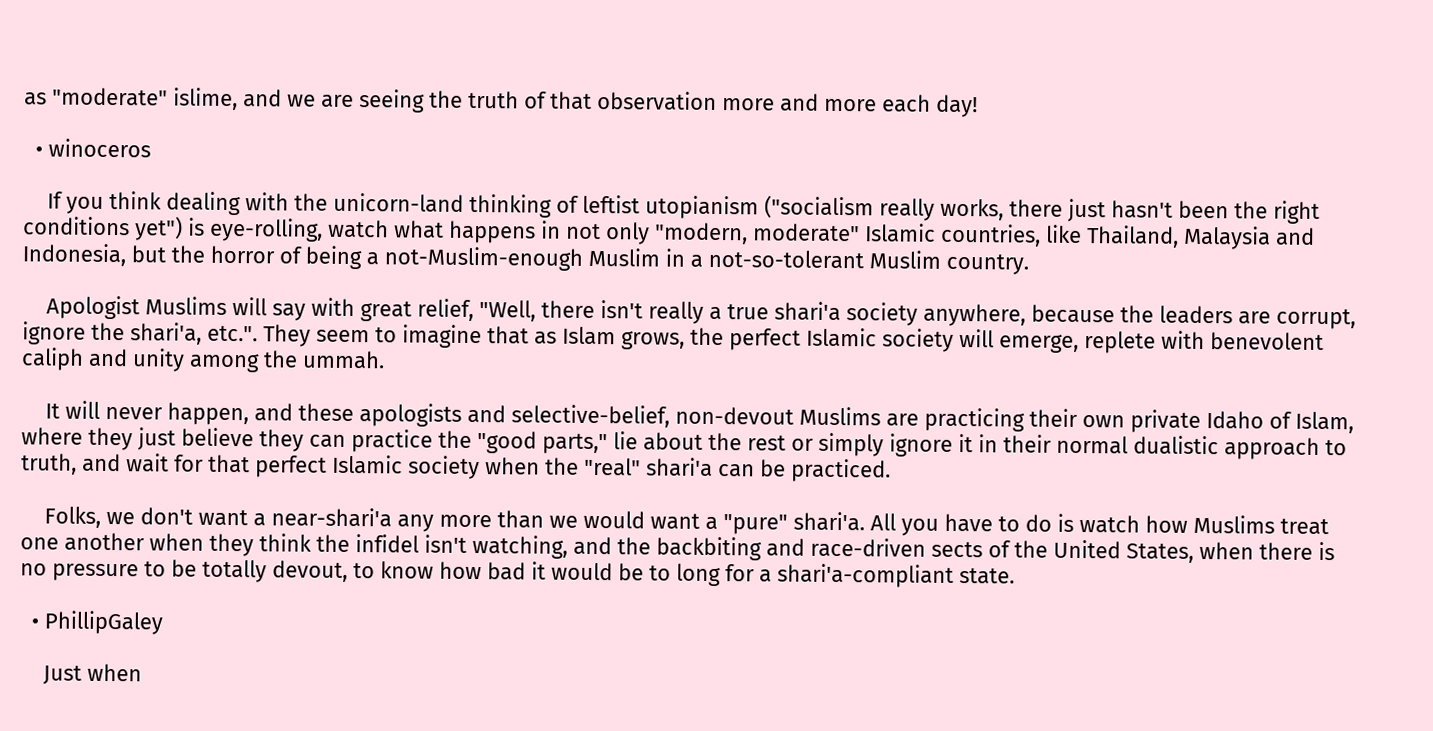as "moderate" islime, and we are seeing the truth of that observation more and more each day!

  • winoceros

    If you think dealing with the unicorn-land thinking of leftist utopianism ("socialism really works, there just hasn't been the right conditions yet") is eye-rolling, watch what happens in not only "modern, moderate" Islamic countries, like Thailand, Malaysia and Indonesia, but the horror of being a not-Muslim-enough Muslim in a not-so-tolerant Muslim country.

    Apologist Muslims will say with great relief, "Well, there isn't really a true shari'a society anywhere, because the leaders are corrupt, ignore the shari'a, etc.". They seem to imagine that as Islam grows, the perfect Islamic society will emerge, replete with benevolent caliph and unity among the ummah.

    It will never happen, and these apologists and selective-belief, non-devout Muslims are practicing their own private Idaho of Islam, where they just believe they can practice the "good parts," lie about the rest or simply ignore it in their normal dualistic approach to truth, and wait for that perfect Islamic society when the "real" shari'a can be practiced.

    Folks, we don't want a near-shari'a any more than we would want a "pure" shari'a. All you have to do is watch how Muslims treat one another when they think the infidel isn't watching, and the backbiting and race-driven sects of the United States, when there is no pressure to be totally devout, to know how bad it would be to long for a shari'a-compliant state.

  • PhillipGaley

    Just when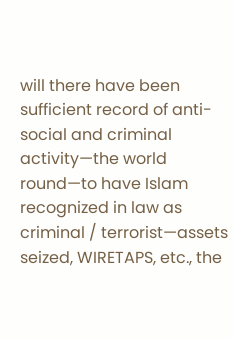will there have been sufficient record of anti-social and criminal activity—the world round—to have Islam recognized in law as criminal / terrorist—assets seized, WIRETAPS, etc., the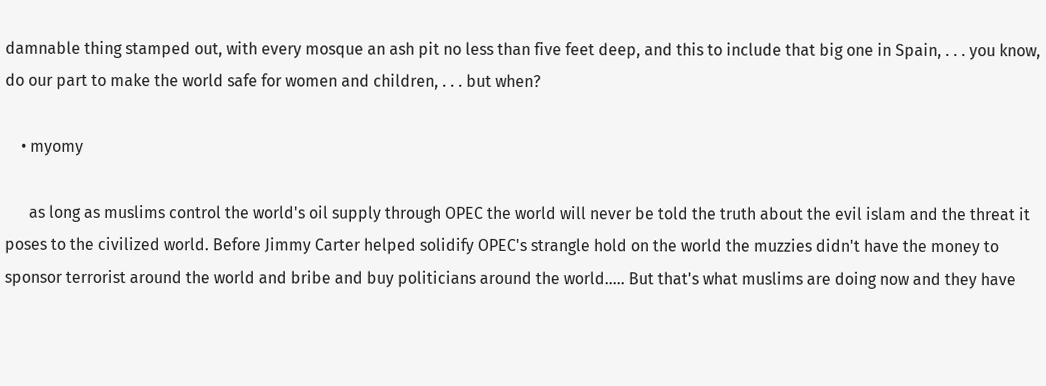damnable thing stamped out, with every mosque an ash pit no less than five feet deep, and this to include that big one in Spain, . . . you know, do our part to make the world safe for women and children, . . . but when?

    • myomy

      as long as muslims control the world's oil supply through OPEC the world will never be told the truth about the evil islam and the threat it poses to the civilized world. Before Jimmy Carter helped solidify OPEC's strangle hold on the world the muzzies didn't have the money to sponsor terrorist around the world and bribe and buy politicians around the world….. But that's what muslims are doing now and they have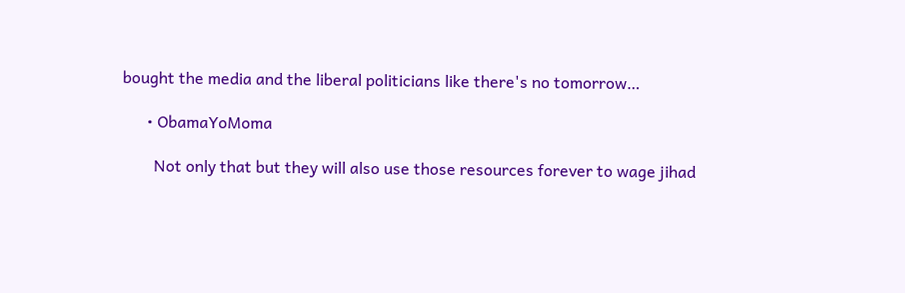bought the media and the liberal politicians like there's no tomorrow…

      • ObamaYoMoma

        Not only that but they will also use those resources forever to wage jihad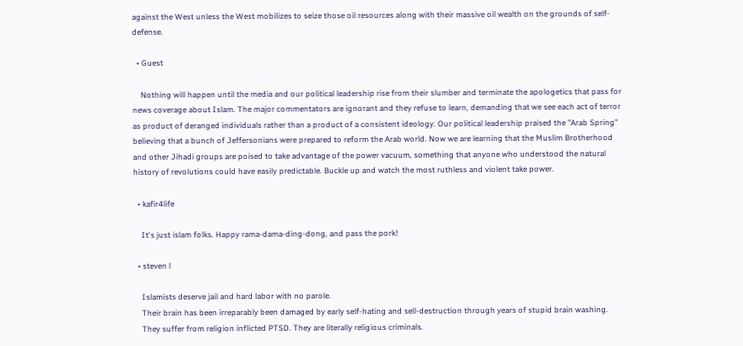against the West unless the West mobilizes to seize those oil resources along with their massive oil wealth on the grounds of self-defense.

  • Guest

    Nothing will happen until the media and our political leadership rise from their slumber and terminate the apologetics that pass for news coverage about Islam. The major commentators are ignorant and they refuse to learn, demanding that we see each act of terror as product of deranged individuals rather than a product of a consistent ideology. Our political leadership praised the "Arab Spring" believing that a bunch of Jeffersonians were prepared to reform the Arab world. Now we are learning that the Muslim Brotherhood and other Jihadi groups are poised to take advantage of the power vacuum, something that anyone who understood the natural history of revolutions could have easily predictable. Buckle up and watch the most ruthless and violent take power.

  • kafir4life

    It's just islam folks. Happy rama-dama-ding-dong, and pass the pork!

  • steven l

    Islamists deserve jail and hard labor with no parole.
    Their brain has been irreparably been damaged by early self-hating and sell-destruction through years of stupid brain washing.
    They suffer from religion inflicted PTSD. They are literally religious criminals.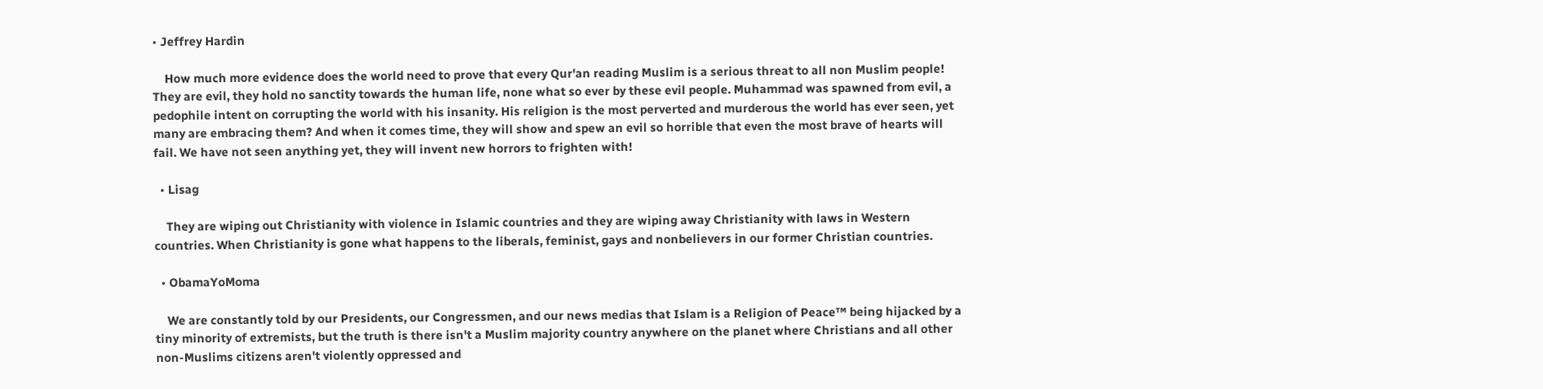• Jeffrey Hardin

    How much more evidence does the world need to prove that every Qur'an reading Muslim is a serious threat to all non Muslim people! They are evil, they hold no sanctity towards the human life, none what so ever by these evil people. Muhammad was spawned from evil, a pedophile intent on corrupting the world with his insanity. His religion is the most perverted and murderous the world has ever seen, yet many are embracing them? And when it comes time, they will show and spew an evil so horrible that even the most brave of hearts will fail. We have not seen anything yet, they will invent new horrors to frighten with!

  • Lisag

    They are wiping out Christianity with violence in Islamic countries and they are wiping away Christianity with laws in Western countries. When Christianity is gone what happens to the liberals, feminist, gays and nonbelievers in our former Christian countries.

  • ObamaYoMoma

    We are constantly told by our Presidents, our Congressmen, and our news medias that Islam is a Religion of Peace™ being hijacked by a tiny minority of extremists, but the truth is there isn't a Muslim majority country anywhere on the planet where Christians and all other non-Muslims citizens aren't violently oppressed and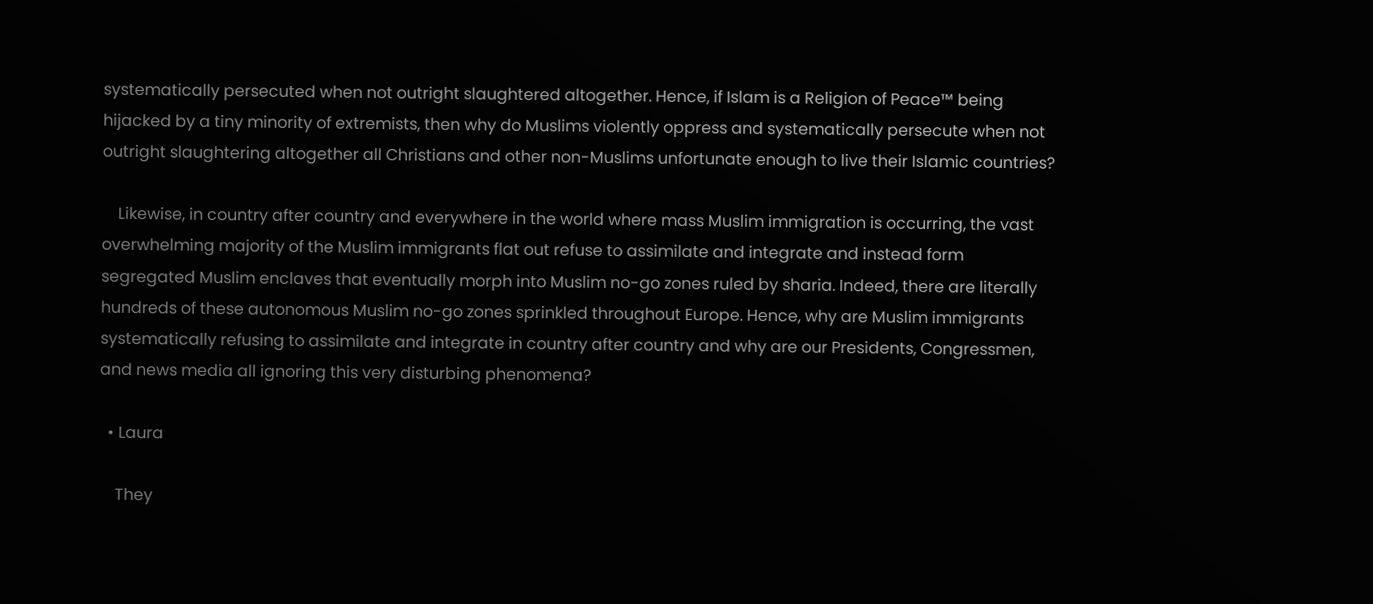systematically persecuted when not outright slaughtered altogether. Hence, if Islam is a Religion of Peace™ being hijacked by a tiny minority of extremists, then why do Muslims violently oppress and systematically persecute when not outright slaughtering altogether all Christians and other non-Muslims unfortunate enough to live their Islamic countries?

    Likewise, in country after country and everywhere in the world where mass Muslim immigration is occurring, the vast overwhelming majority of the Muslim immigrants flat out refuse to assimilate and integrate and instead form segregated Muslim enclaves that eventually morph into Muslim no-go zones ruled by sharia. Indeed, there are literally hundreds of these autonomous Muslim no-go zones sprinkled throughout Europe. Hence, why are Muslim immigrants systematically refusing to assimilate and integrate in country after country and why are our Presidents, Congressmen, and news media all ignoring this very disturbing phenomena?

  • Laura

    They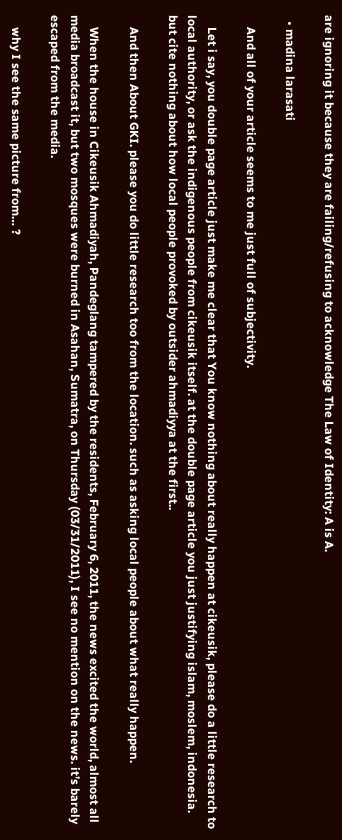are ignoring it because they are failing/refusing to acknowledge The Law of Identity: A is A.

  • madina larasati

    And all of your article seems to me just full of subjectivity.

    Let i say, you double page article just make me clear that You know nothing about really happen at cikeusik, please do a little research to local authority, or ask the indigenous people from cikeusik itself. at the double page article you just justifying islam, moslem, indonesia. but cite nothing about how local people provoked by outsider ahmadiyya at the first..

    And then About GKI. please you do little research too from the location. such as asking local people about what really happen.

    When the house in Cikeusik Ahmadiyah, Pandeglang tampered by the residents, February 6, 2011, the news excited the world, almost all media broadcast it, but two mosques were burned in Asahan, Sumatra, on Thursday (03/31/2011), I see no mention on the news. it’s barely escaped from the media.

    why I see the same picture from… ?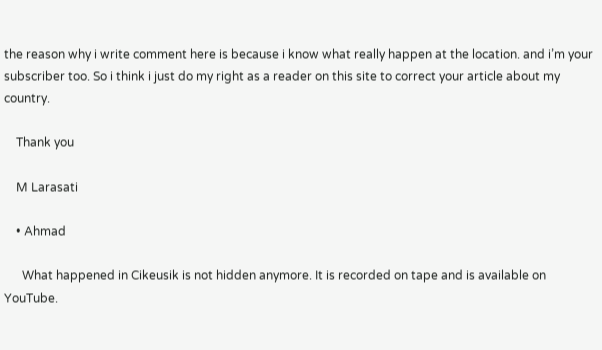the reason why i write comment here is because i know what really happen at the location. and i’m your subscriber too. So i think i just do my right as a reader on this site to correct your article about my country.

    Thank you

    M Larasati

    • Ahmad

      What happened in Cikeusik is not hidden anymore. It is recorded on tape and is available on YouTube.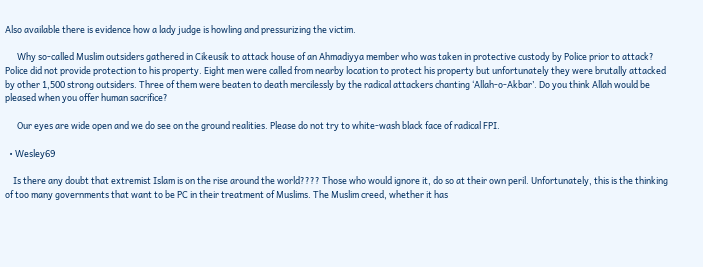Also available there is evidence how a lady judge is howling and pressurizing the victim.

      Why so-called Muslim outsiders gathered in Cikeusik to attack house of an Ahmadiyya member who was taken in protective custody by Police prior to attack? Police did not provide protection to his property. Eight men were called from nearby location to protect his property but unfortunately they were brutally attacked by other 1,500 strong outsiders. Three of them were beaten to death mercilessly by the radical attackers chanting ‘Allah-o-Akbar’. Do you think Allah would be pleased when you offer human sacrifice?

      Our eyes are wide open and we do see on the ground realities. Please do not try to white-wash black face of radical FPI.

  • Wesley69

    Is there any doubt that extremist Islam is on the rise around the world???? Those who would ignore it, do so at their own peril. Unfortunately, this is the thinking of too many governments that want to be PC in their treatment of Muslims. The Muslim creed, whether it has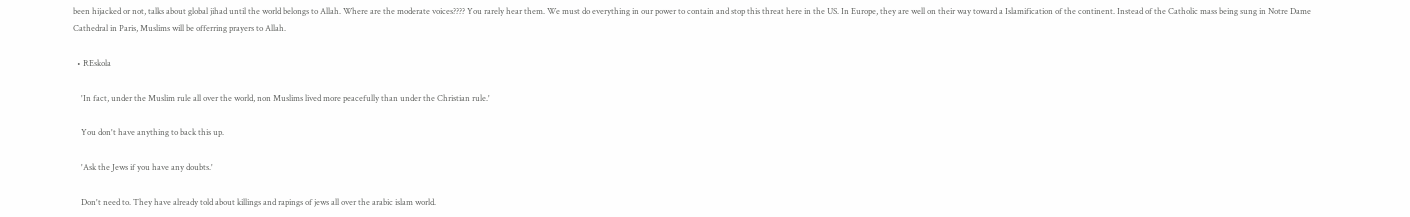been hijacked or not, talks about global jihad until the world belongs to Allah. Where are the moderate voices???? You rarely hear them. We must do everything in our power to contain and stop this threat here in the US. In Europe, they are well on their way toward a Islamification of the continent. Instead of the Catholic mass being sung in Notre Dame Cathedral in Paris, Muslims will be offerring prayers to Allah.

  • REskola

    'In fact, under the Muslim rule all over the world, non Muslims lived more peacefully than under the Christian rule.'

    You don't have anything to back this up.

    'Ask the Jews if you have any doubts.'

    Don't need to. They have already told about killings and rapings of jews all over the arabic islam world.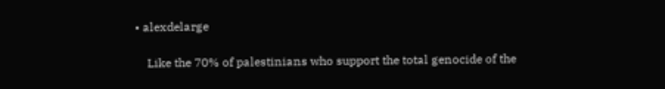• alexdelarge

    Like the 70% of palestinians who support the total genocide of the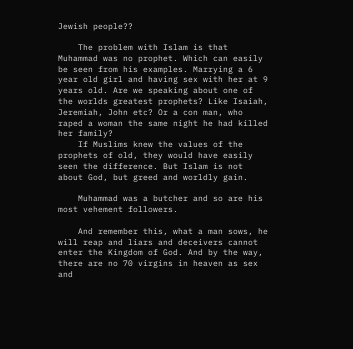Jewish people??

    The problem with Islam is that Muhammad was no prophet. Which can easily be seen from his examples. Marrying a 6 year old girl and having sex with her at 9 years old. Are we speaking about one of the worlds greatest prophets? Like Isaiah, Jeremiah, John etc? Or a con man, who raped a woman the same night he had killed her family?
    If Muslims knew the values of the prophets of old, they would have easily seen the difference. But Islam is not about God, but greed and worldly gain.

    Muhammad was a butcher and so are his most vehement followers.

    And remember this, what a man sows, he will reap and liars and deceivers cannot enter the Kingdom of God. And by the way, there are no 70 virgins in heaven as sex and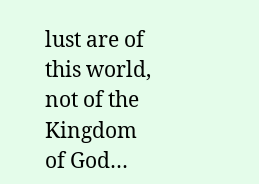lust are of this world, not of the Kingdom of God…